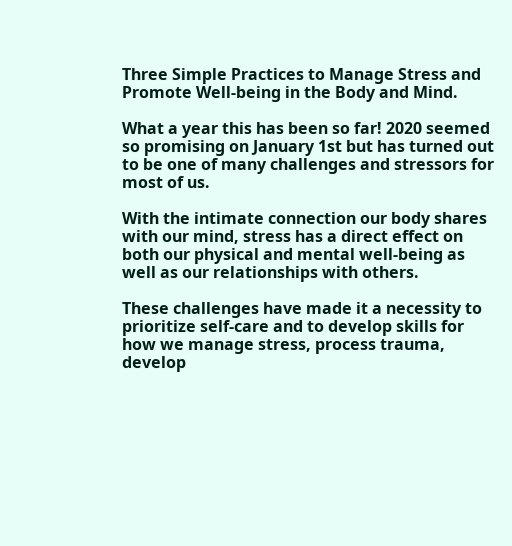Three Simple Practices to Manage Stress and Promote Well-being in the Body and Mind.

What a year this has been so far! 2020 seemed so promising on January 1st but has turned out to be one of many challenges and stressors for most of us.

With the intimate connection our body shares with our mind, stress has a direct effect on both our physical and mental well-being as well as our relationships with others.

These challenges have made it a necessity to prioritize self-care and to develop skills for how we manage stress, process trauma, develop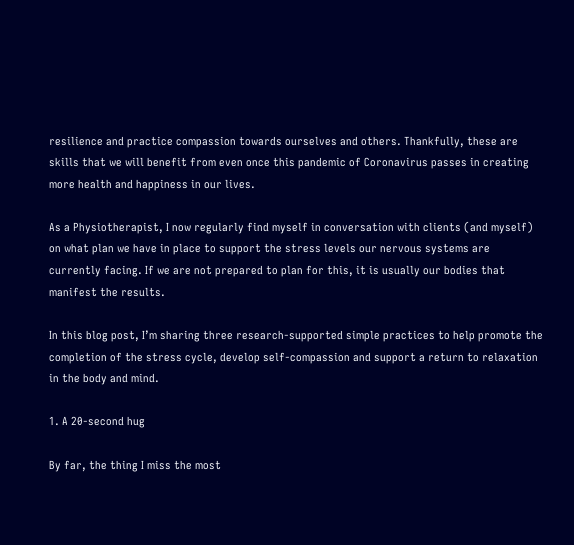resilience and practice compassion towards ourselves and others. Thankfully, these are skills that we will benefit from even once this pandemic of Coronavirus passes in creating more health and happiness in our lives.

As a Physiotherapist, I now regularly find myself in conversation with clients (and myself) on what plan we have in place to support the stress levels our nervous systems are currently facing. If we are not prepared to plan for this, it is usually our bodies that manifest the results.

In this blog post, I’m sharing three research-supported simple practices to help promote the completion of the stress cycle, develop self-compassion and support a return to relaxation in the body and mind.

1. A 20-second hug

By far, the thing I miss the most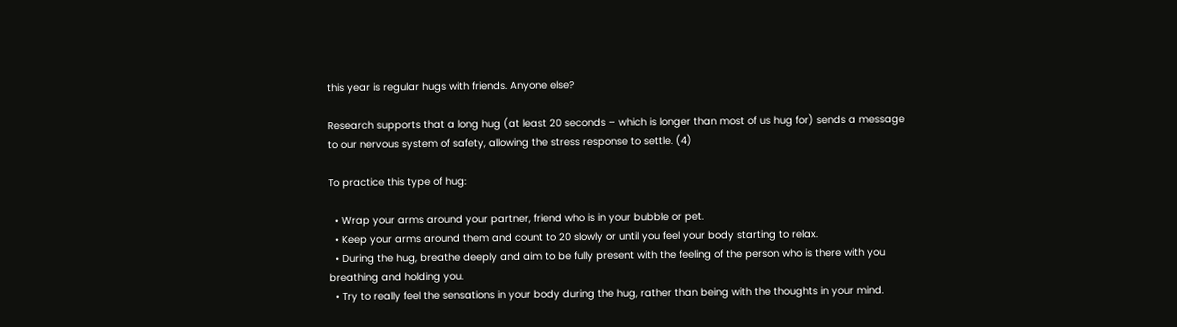this year is regular hugs with friends. Anyone else?

Research supports that a long hug (at least 20 seconds – which is longer than most of us hug for) sends a message to our nervous system of safety, allowing the stress response to settle. (4)

To practice this type of hug:

  • Wrap your arms around your partner, friend who is in your bubble or pet.
  • Keep your arms around them and count to 20 slowly or until you feel your body starting to relax.
  • During the hug, breathe deeply and aim to be fully present with the feeling of the person who is there with you breathing and holding you.
  • Try to really feel the sensations in your body during the hug, rather than being with the thoughts in your mind.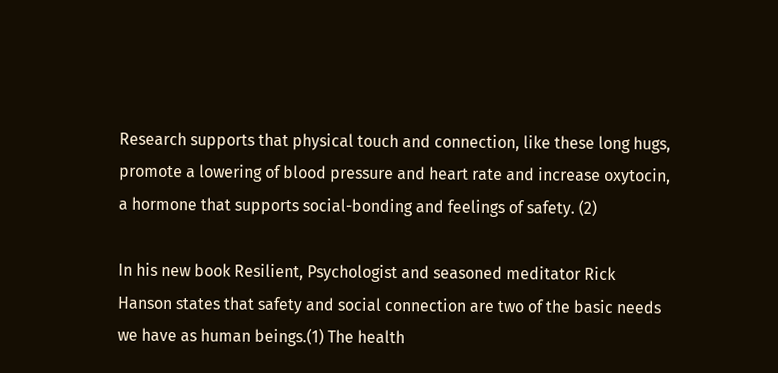Research supports that physical touch and connection, like these long hugs, promote a lowering of blood pressure and heart rate and increase oxytocin, a hormone that supports social-bonding and feelings of safety. (2)

In his new book Resilient, Psychologist and seasoned meditator Rick Hanson states that safety and social connection are two of the basic needs we have as human beings.(1) The health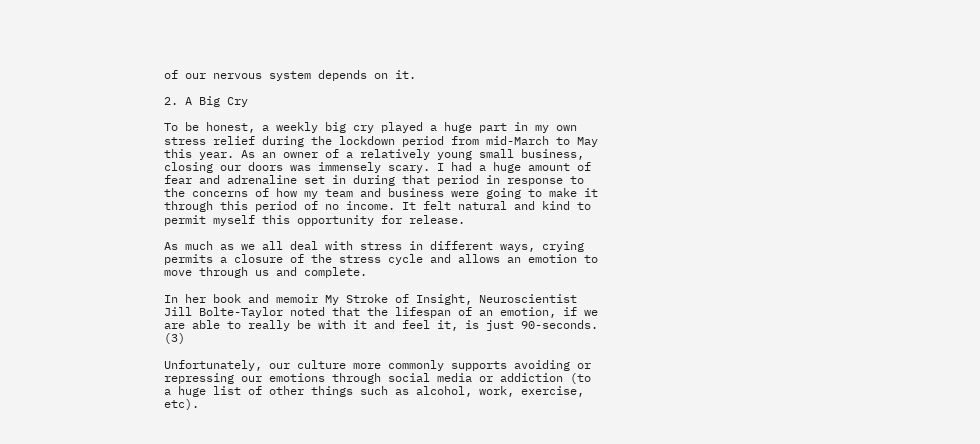of our nervous system depends on it.

2. A Big Cry

To be honest, a weekly big cry played a huge part in my own stress relief during the lockdown period from mid-March to May this year. As an owner of a relatively young small business, closing our doors was immensely scary. I had a huge amount of fear and adrenaline set in during that period in response to the concerns of how my team and business were going to make it through this period of no income. It felt natural and kind to permit myself this opportunity for release.

As much as we all deal with stress in different ways, crying permits a closure of the stress cycle and allows an emotion to move through us and complete.

In her book and memoir My Stroke of Insight, Neuroscientist Jill Bolte-Taylor noted that the lifespan of an emotion, if we are able to really be with it and feel it, is just 90-seconds. (3)

Unfortunately, our culture more commonly supports avoiding or repressing our emotions through social media or addiction (to a huge list of other things such as alcohol, work, exercise, etc).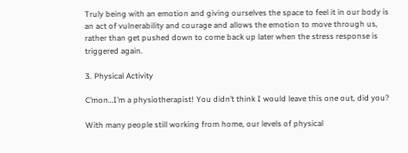Truly being with an emotion and giving ourselves the space to feel it in our body is an act of vulnerability and courage and allows the emotion to move through us, rather than get pushed down to come back up later when the stress response is triggered again.

3. Physical Activity

C’mon…I’m a physiotherapist! You didn’t think I would leave this one out, did you?

With many people still working from home, our levels of physical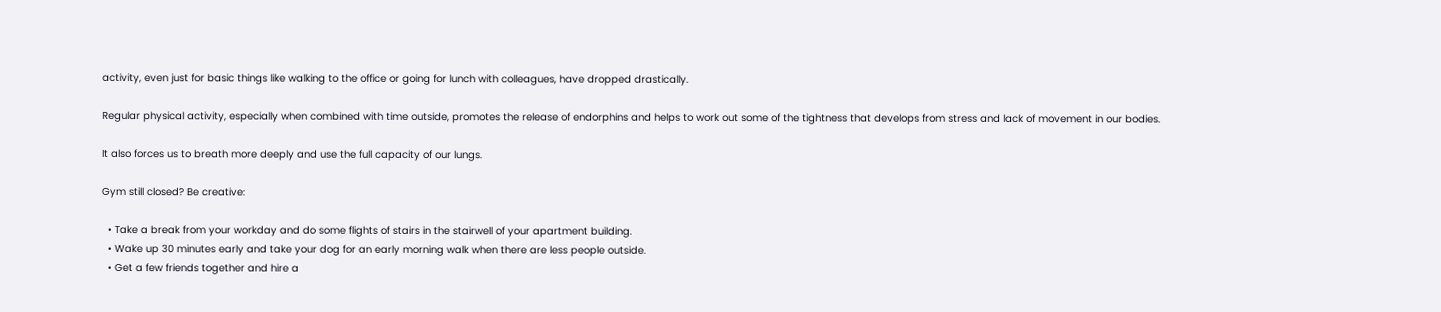activity, even just for basic things like walking to the office or going for lunch with colleagues, have dropped drastically.

Regular physical activity, especially when combined with time outside, promotes the release of endorphins and helps to work out some of the tightness that develops from stress and lack of movement in our bodies.

It also forces us to breath more deeply and use the full capacity of our lungs.

Gym still closed? Be creative:

  • Take a break from your workday and do some flights of stairs in the stairwell of your apartment building.
  • Wake up 30 minutes early and take your dog for an early morning walk when there are less people outside.
  • Get a few friends together and hire a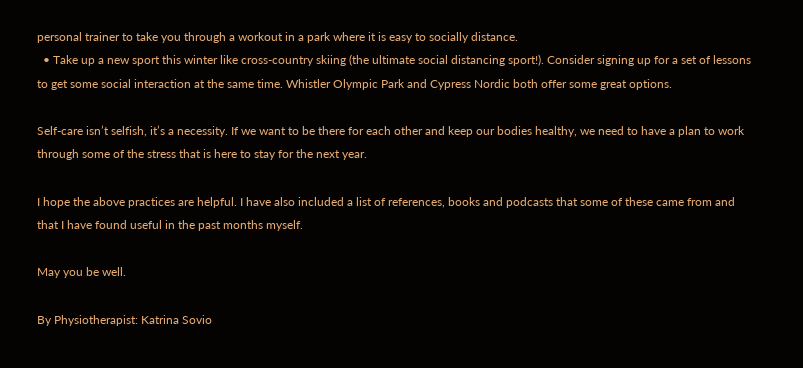personal trainer to take you through a workout in a park where it is easy to socially distance.
  • Take up a new sport this winter like cross-country skiing (the ultimate social distancing sport!). Consider signing up for a set of lessons to get some social interaction at the same time. Whistler Olympic Park and Cypress Nordic both offer some great options.

Self-care isn’t selfish, it’s a necessity. If we want to be there for each other and keep our bodies healthy, we need to have a plan to work through some of the stress that is here to stay for the next year.

I hope the above practices are helpful. I have also included a list of references, books and podcasts that some of these came from and that I have found useful in the past months myself.

May you be well.

By Physiotherapist: Katrina Sovio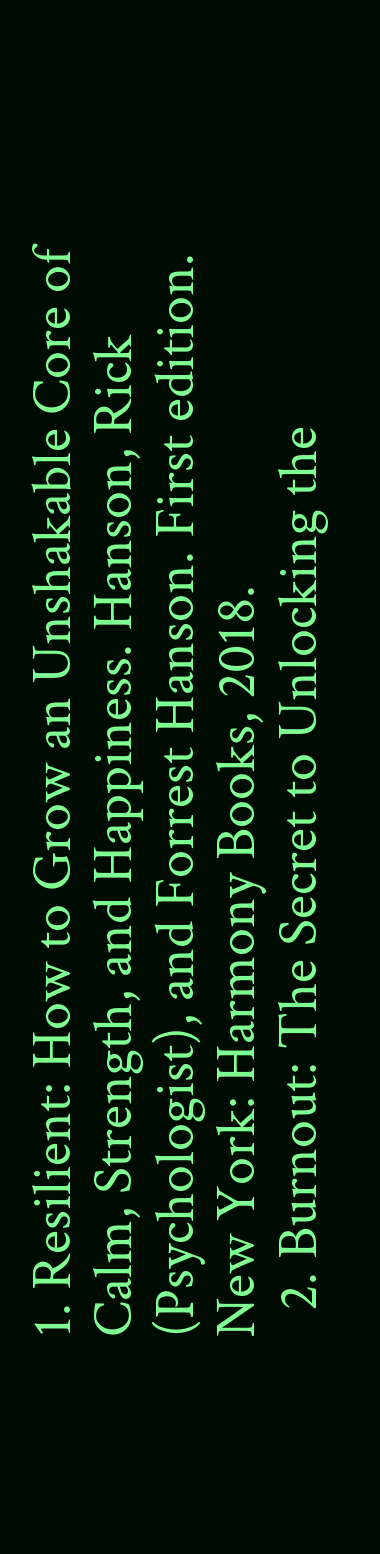1. Resilient: How to Grow an Unshakable Core of Calm, Strength, and Happiness. Hanson, Rick (Psychologist), and Forrest Hanson. First edition. New York: Harmony Books, 2018.
  2. Burnout: The Secret to Unlocking the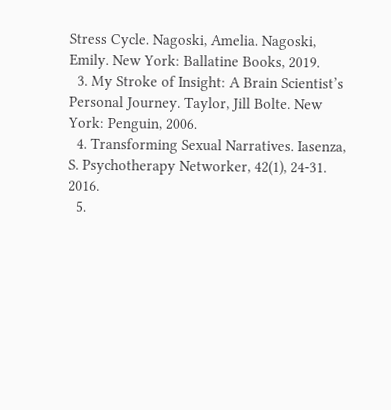Stress Cycle. Nagoski, Amelia. Nagoski, Emily. New York: Ballatine Books, 2019.
  3. My Stroke of Insight: A Brain Scientist’s Personal Journey. Taylor, Jill Bolte. New York: Penguin, 2006.
  4. Transforming Sexual Narratives. Iasenza, S. Psychotherapy Networker, 42(1), 24-31. 2016.
  5.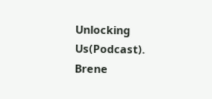Unlocking Us(Podcast). Brene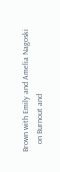Brown with Emily and Amelia Nagoski
    on Burnout and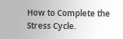How to Complete the Stress Cycle.